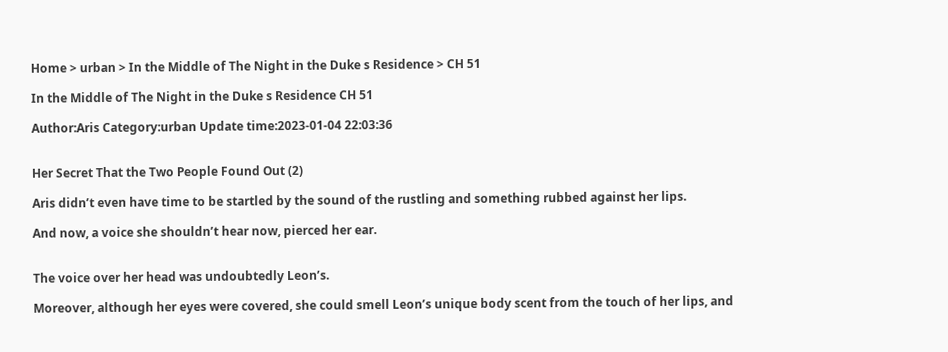Home > urban > In the Middle of The Night in the Duke s Residence > CH 51

In the Middle of The Night in the Duke s Residence CH 51

Author:Aris Category:urban Update time:2023-01-04 22:03:36


Her Secret That the Two People Found Out (2)

Aris didn’t even have time to be startled by the sound of the rustling and something rubbed against her lips.

And now, a voice she shouldn’t hear now, pierced her ear.


The voice over her head was undoubtedly Leon’s.

Moreover, although her eyes were covered, she could smell Leon’s unique body scent from the touch of her lips, and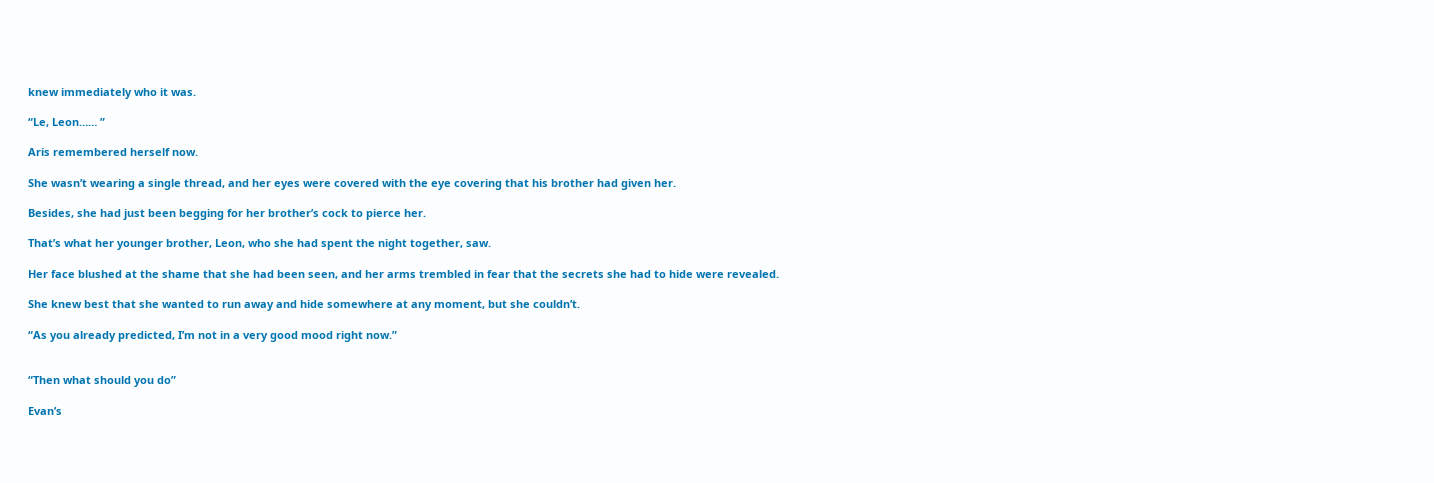knew immediately who it was.

“Le, Leon…… ”

Aris remembered herself now.

She wasn’t wearing a single thread, and her eyes were covered with the eye covering that his brother had given her.

Besides, she had just been begging for her brother’s cock to pierce her.

That’s what her younger brother, Leon, who she had spent the night together, saw.

Her face blushed at the shame that she had been seen, and her arms trembled in fear that the secrets she had to hide were revealed.

She knew best that she wanted to run away and hide somewhere at any moment, but she couldn’t.

“As you already predicted, I’m not in a very good mood right now.”


“Then what should you do”

Evan’s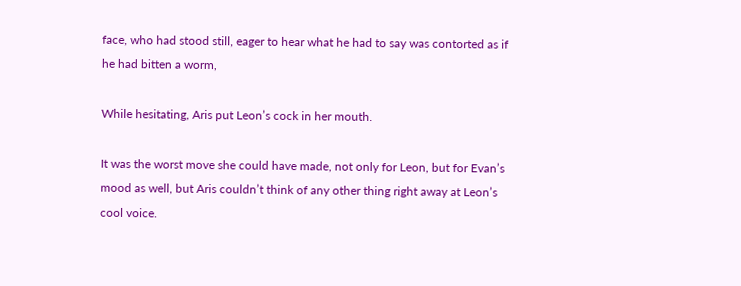face, who had stood still, eager to hear what he had to say was contorted as if he had bitten a worm,

While hesitating, Aris put Leon’s cock in her mouth.

It was the worst move she could have made, not only for Leon, but for Evan’s mood as well, but Aris couldn’t think of any other thing right away at Leon’s cool voice.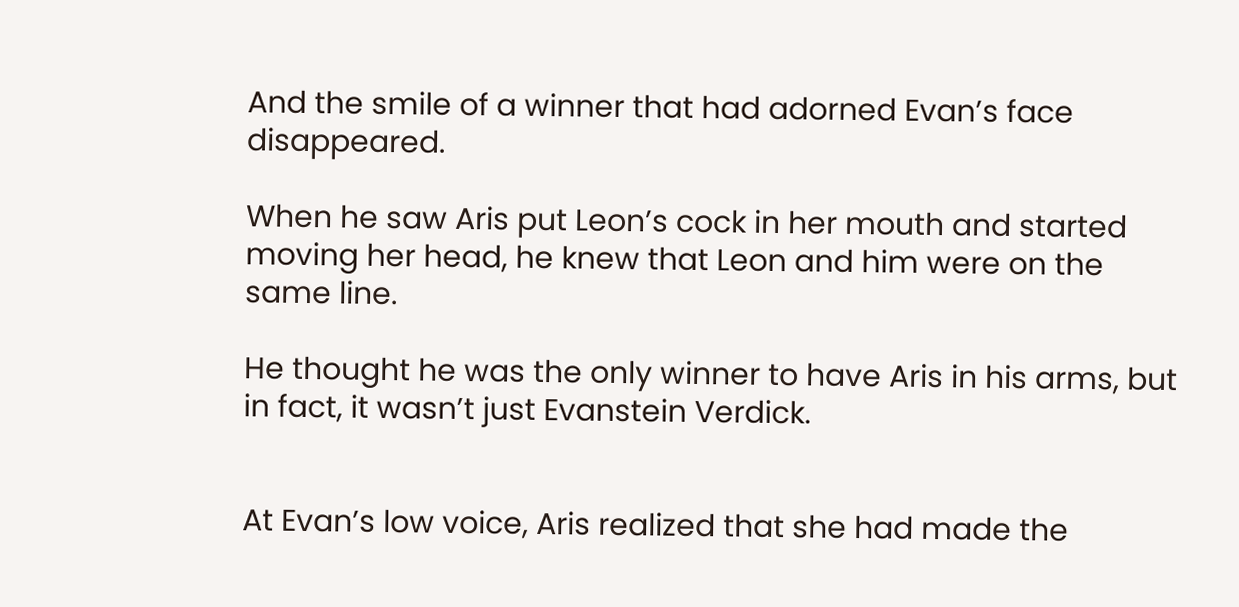And the smile of a winner that had adorned Evan’s face disappeared.

When he saw Aris put Leon’s cock in her mouth and started moving her head, he knew that Leon and him were on the same line.

He thought he was the only winner to have Aris in his arms, but in fact, it wasn’t just Evanstein Verdick.


At Evan’s low voice, Aris realized that she had made the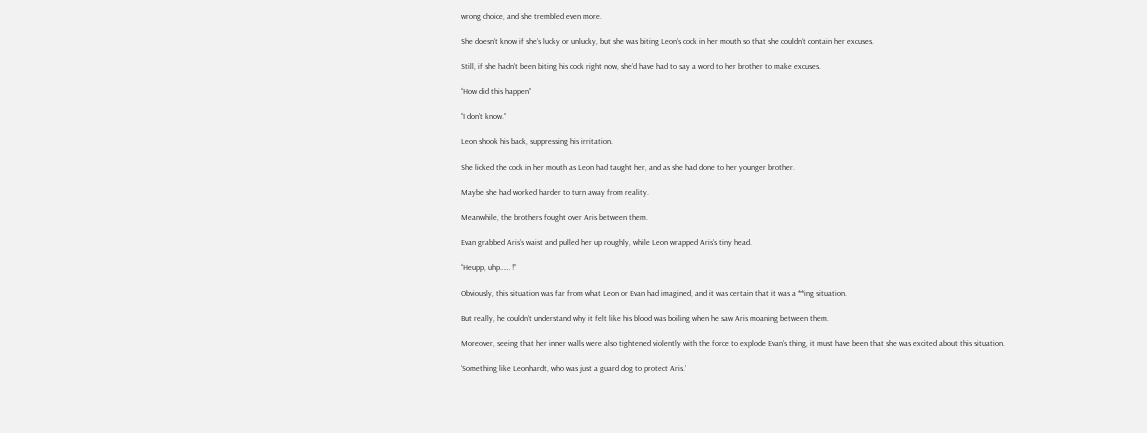wrong choice, and she trembled even more.

She doesn’t know if she’s lucky or unlucky, but she was biting Leon’s cock in her mouth so that she couldn’t contain her excuses.

Still, if she hadn’t been biting his cock right now, she’d have had to say a word to her brother to make excuses.

“How did this happen”

“I don’t know.”

Leon shook his back, suppressing his irritation.

She licked the cock in her mouth as Leon had taught her, and as she had done to her younger brother.

Maybe she had worked harder to turn away from reality.

Meanwhile, the brothers fought over Aris between them.

Evan grabbed Aris’s waist and pulled her up roughly, while Leon wrapped Aris’s tiny head.

“Heupp, uhp…… !”

Obviously, this situation was far from what Leon or Evan had imagined, and it was certain that it was a **ing situation.

But really, he couldn’t understand why it felt like his blood was boiling when he saw Aris moaning between them.

Moreover, seeing that her inner walls were also tightened violently with the force to explode Evan’s thing, it must have been that she was excited about this situation.

‘Something like Leonhardt, who was just a guard dog to protect Aris.’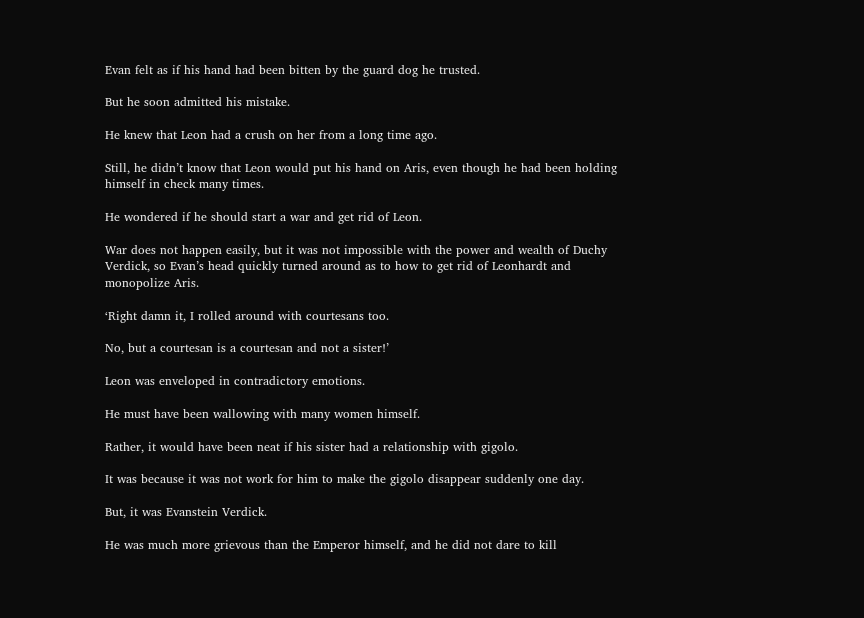Evan felt as if his hand had been bitten by the guard dog he trusted.

But he soon admitted his mistake.

He knew that Leon had a crush on her from a long time ago.

Still, he didn’t know that Leon would put his hand on Aris, even though he had been holding himself in check many times.

He wondered if he should start a war and get rid of Leon.

War does not happen easily, but it was not impossible with the power and wealth of Duchy Verdick, so Evan’s head quickly turned around as to how to get rid of Leonhardt and monopolize Aris.

‘Right damn it, I rolled around with courtesans too.

No, but a courtesan is a courtesan and not a sister!’

Leon was enveloped in contradictory emotions.

He must have been wallowing with many women himself.

Rather, it would have been neat if his sister had a relationship with gigolo.

It was because it was not work for him to make the gigolo disappear suddenly one day.

But, it was Evanstein Verdick.

He was much more grievous than the Emperor himself, and he did not dare to kill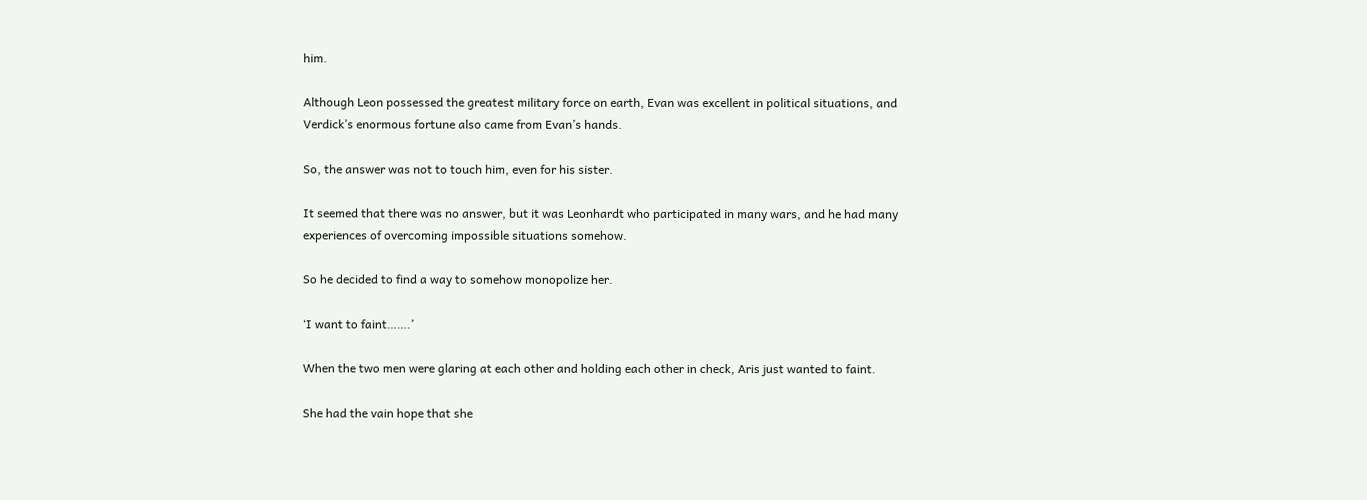him.

Although Leon possessed the greatest military force on earth, Evan was excellent in political situations, and Verdick’s enormous fortune also came from Evan’s hands.

So, the answer was not to touch him, even for his sister.

It seemed that there was no answer, but it was Leonhardt who participated in many wars, and he had many experiences of overcoming impossible situations somehow.

So he decided to find a way to somehow monopolize her.

‘I want to faint…….’

When the two men were glaring at each other and holding each other in check, Aris just wanted to faint.

She had the vain hope that she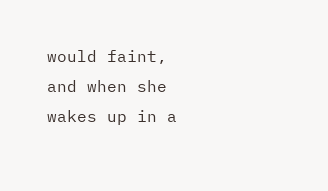would faint, and when she wakes up in a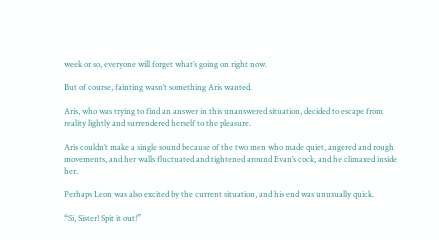week or so, everyone will forget what’s going on right now.

But of course, fainting wasn’t something Aris wanted.

Aris, who was trying to find an answer in this unanswered situation, decided to escape from reality lightly and surrendered herself to the pleasure.

Aris couldn’t make a single sound because of the two men who made quiet, angered and rough movements, and her walls fluctuated and tightened around Evan’s cock, and he climaxed inside her.

Perhaps Leon was also excited by the current situation, and his end was unusually quick.

“Si, Sister! Spit it out!”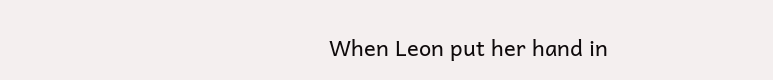When Leon put her hand in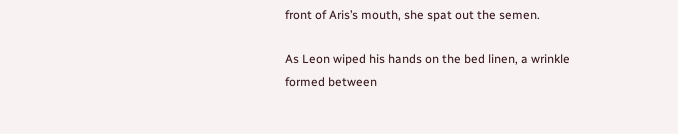front of Aris’s mouth, she spat out the semen.

As Leon wiped his hands on the bed linen, a wrinkle formed between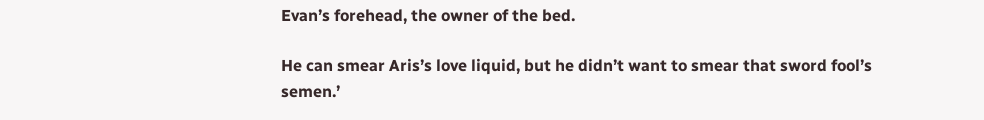Evan’s forehead, the owner of the bed.

He can smear Aris’s love liquid, but he didn’t want to smear that sword fool’s semen.’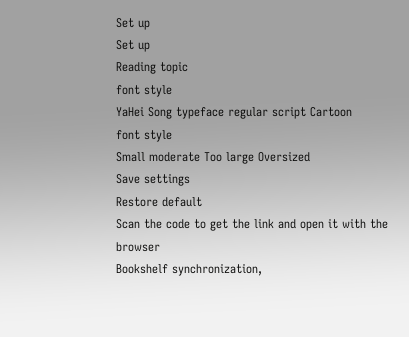Set up
Set up
Reading topic
font style
YaHei Song typeface regular script Cartoon
font style
Small moderate Too large Oversized
Save settings
Restore default
Scan the code to get the link and open it with the browser
Bookshelf synchronization,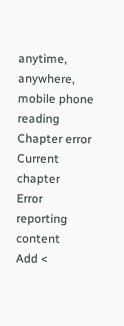anytime, anywhere, mobile phone reading
Chapter error
Current chapter
Error reporting content
Add <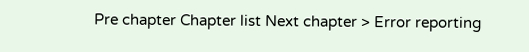Pre chapter Chapter list Next chapter > Error reporting